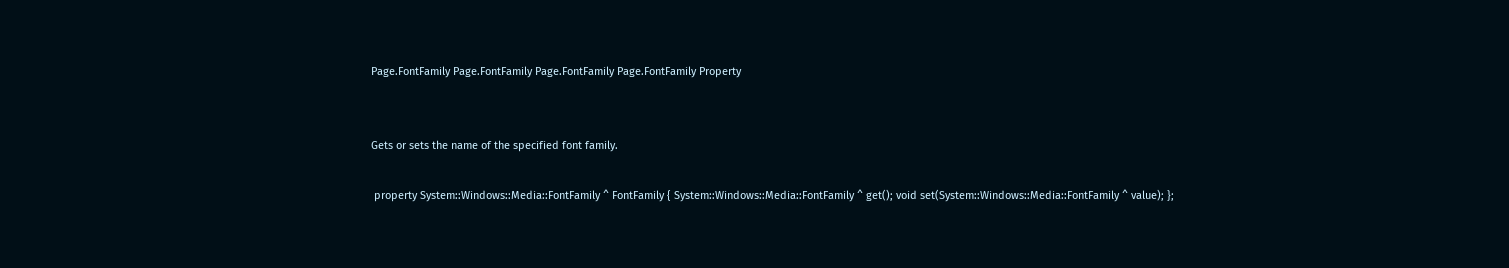Page.FontFamily Page.FontFamily Page.FontFamily Page.FontFamily Property


Gets or sets the name of the specified font family.

 property System::Windows::Media::FontFamily ^ FontFamily { System::Windows::Media::FontFamily ^ get(); void set(System::Windows::Media::FontFamily ^ value); };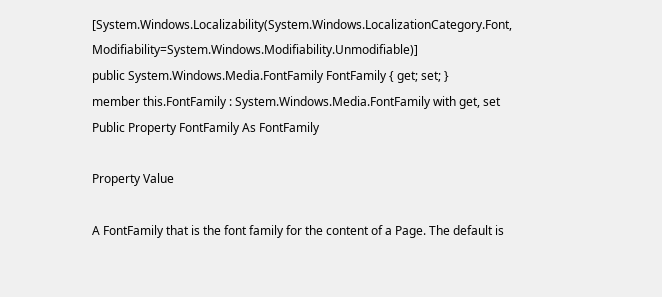[System.Windows.Localizability(System.Windows.LocalizationCategory.Font, Modifiability=System.Windows.Modifiability.Unmodifiable)]
public System.Windows.Media.FontFamily FontFamily { get; set; }
member this.FontFamily : System.Windows.Media.FontFamily with get, set
Public Property FontFamily As FontFamily

Property Value

A FontFamily that is the font family for the content of a Page. The default is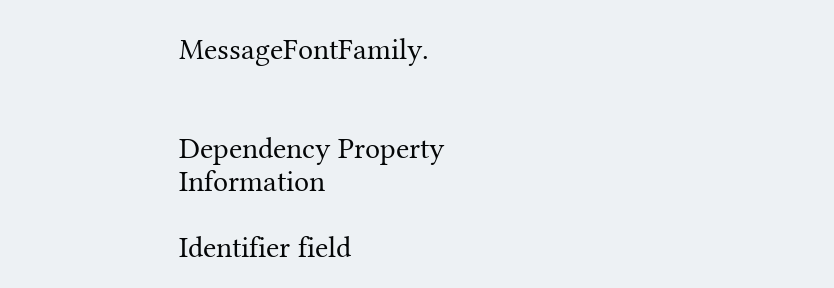MessageFontFamily.


Dependency Property Information

Identifier field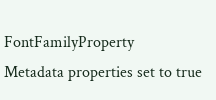FontFamilyProperty
Metadata properties set to true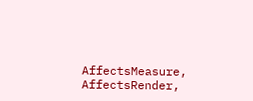AffectsMeasure, AffectsRender,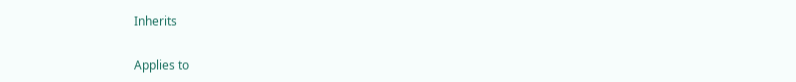Inherits

Applies to